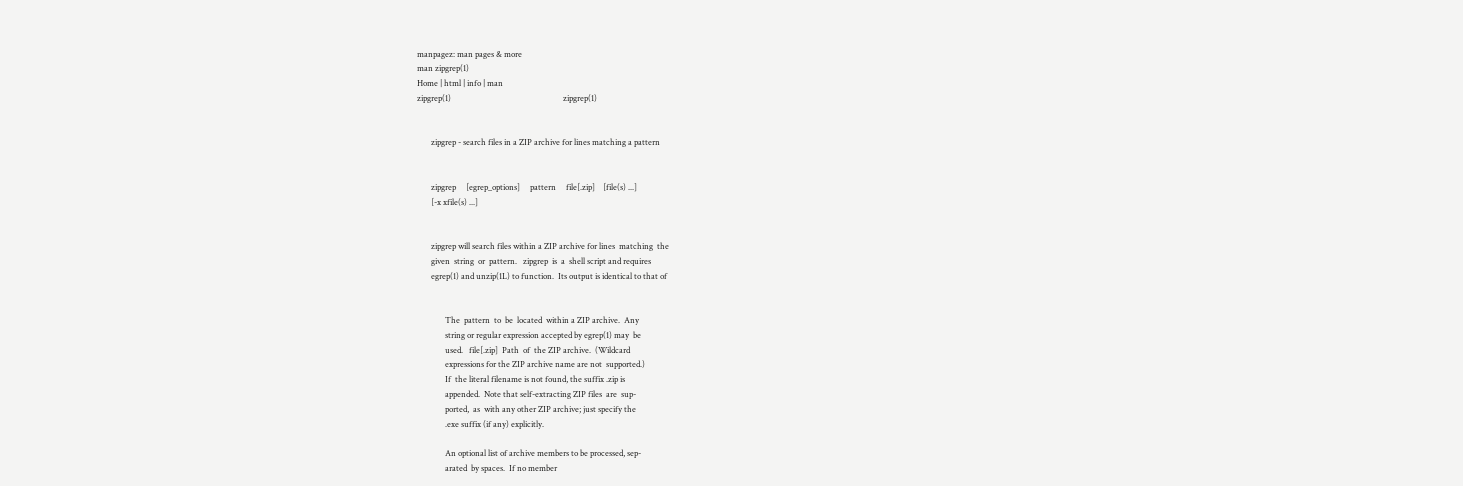manpagez: man pages & more
man zipgrep(1)
Home | html | info | man
zipgrep(1)                                                        zipgrep(1)


       zipgrep - search files in a ZIP archive for lines matching a pattern


       zipgrep     [egrep_options]     pattern     file[.zip]    [file(s) ...]
       [-x xfile(s) ...]


       zipgrep will search files within a ZIP archive for lines  matching  the
       given  string  or  pattern.   zipgrep  is  a  shell script and requires
       egrep(1) and unzip(1L) to function.  Its output is identical to that of


              The  pattern  to  be  located  within a ZIP archive.  Any
              string or regular expression accepted by egrep(1) may  be
              used.   file[.zip]  Path  of  the ZIP archive.  (Wildcard
              expressions for the ZIP archive name are not  supported.)
              If  the literal filename is not found, the suffix .zip is
              appended.  Note that self-extracting ZIP files  are  sup-
              ported,  as  with any other ZIP archive; just specify the
              .exe suffix (if any) explicitly.

              An optional list of archive members to be processed, sep-
              arated  by spaces.  If no member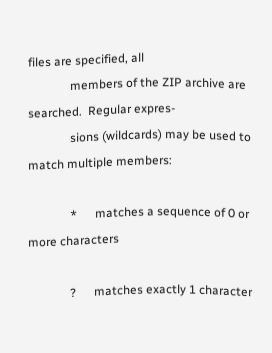files are specified, all
              members of the ZIP archive are searched.  Regular expres-
              sions (wildcards) may be used to match multiple members:

              *      matches a sequence of 0 or more characters

              ?      matches exactly 1 character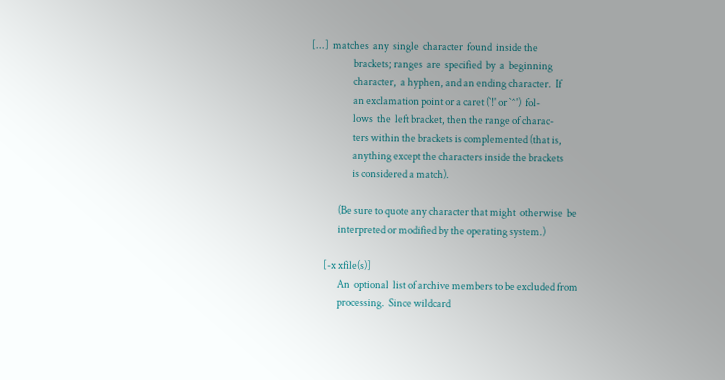[...]  matches  any  single  character  found  inside the
                     brackets; ranges  are  specified  by  a  beginning
                     character,  a hyphen, and an ending character.  If
                     an exclamation point or a caret (`!' or `^')  fol-
                     lows  the  left bracket, then the range of charac-
                     ters within the brackets is complemented (that is,
                     anything except the characters inside the brackets
                     is considered a match).

              (Be sure to quote any character that might  otherwise  be
              interpreted or modified by the operating system.)

       [-x xfile(s)]
              An  optional  list of archive members to be excluded from
              processing.  Since wildcard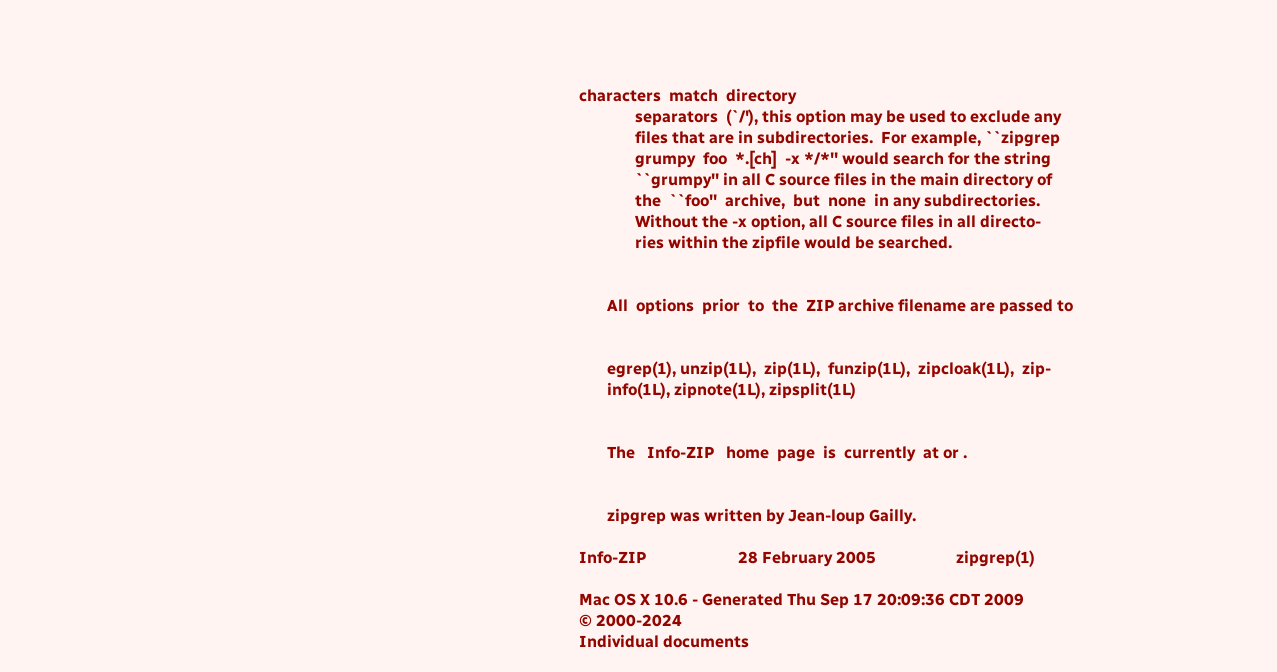characters  match  directory
              separators  (`/'), this option may be used to exclude any
              files that are in subdirectories.  For example, ``zipgrep
              grumpy  foo  *.[ch]  -x */*'' would search for the string
              ``grumpy'' in all C source files in the main directory of
              the  ``foo''  archive,  but  none  in any subdirectories.
              Without the -x option, all C source files in all directo-
              ries within the zipfile would be searched.


       All  options  prior  to  the  ZIP archive filename are passed to


       egrep(1), unzip(1L),  zip(1L),  funzip(1L),  zipcloak(1L),  zip-
       info(1L), zipnote(1L), zipsplit(1L)


       The   Info-ZIP   home  page  is  currently  at or .


       zipgrep was written by Jean-loup Gailly.

Info-ZIP                       28 February 2005                    zipgrep(1)

Mac OS X 10.6 - Generated Thu Sep 17 20:09:36 CDT 2009
© 2000-2024
Individual documents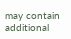may contain additional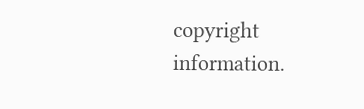copyright information.